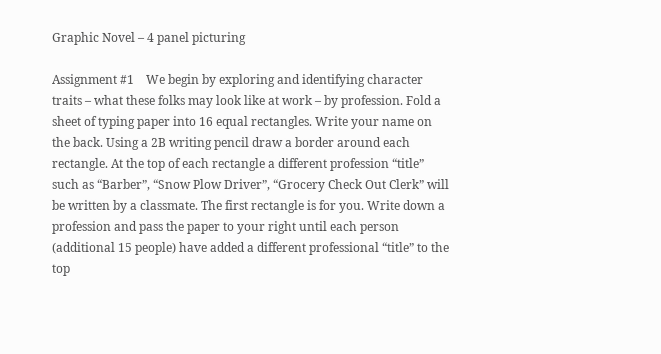Graphic Novel – 4 panel picturing

Assignment #1    We begin by exploring and identifying character traits – what these folks may look like at work – by profession. Fold a sheet of typing paper into 16 equal rectangles. Write your name on the back. Using a 2B writing pencil draw a border around each rectangle. At the top of each rectangle a different profession “title” such as “Barber”, “Snow Plow Driver”, “Grocery Check Out Clerk” will be written by a classmate. The first rectangle is for you. Write down a profession and pass the paper to your right until each person (additional 15 people) have added a different professional “title” to the top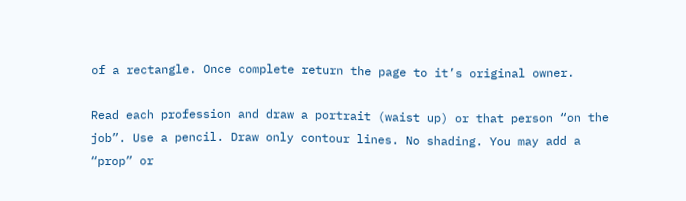of a rectangle. Once complete return the page to it’s original owner.

Read each profession and draw a portrait (waist up) or that person “on the job”. Use a pencil. Draw only contour lines. No shading. You may add a “prop” or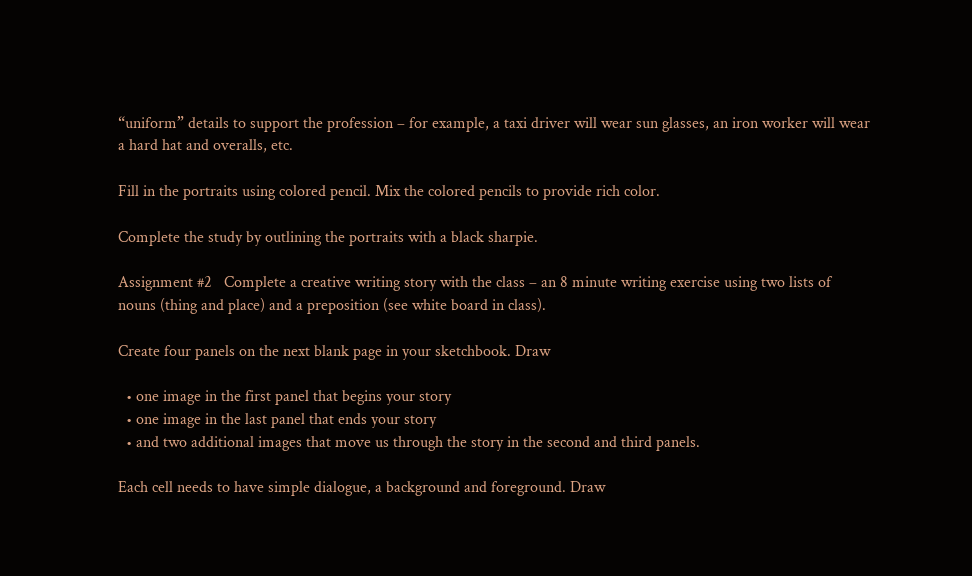“uniform” details to support the profession – for example, a taxi driver will wear sun glasses, an iron worker will wear a hard hat and overalls, etc.

Fill in the portraits using colored pencil. Mix the colored pencils to provide rich color.

Complete the study by outlining the portraits with a black sharpie.

Assignment #2   Complete a creative writing story with the class – an 8 minute writing exercise using two lists of nouns (thing and place) and a preposition (see white board in class).

Create four panels on the next blank page in your sketchbook. Draw

  • one image in the first panel that begins your story
  • one image in the last panel that ends your story
  • and two additional images that move us through the story in the second and third panels.

Each cell needs to have simple dialogue, a background and foreground. Draw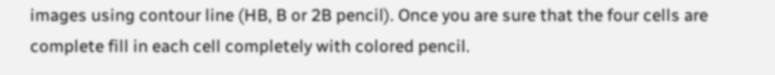images using contour line (HB, B or 2B pencil). Once you are sure that the four cells are complete fill in each cell completely with colored pencil.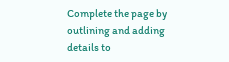Complete the page by outlining and adding details to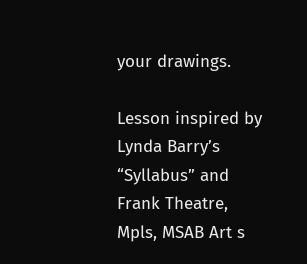your drawings.

Lesson inspired by Lynda Barry’s “Syllabus” and Frank Theatre, Mpls, MSAB Art s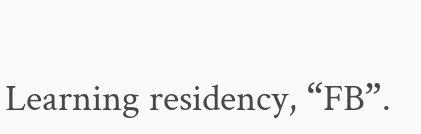Learning residency, “FB”.